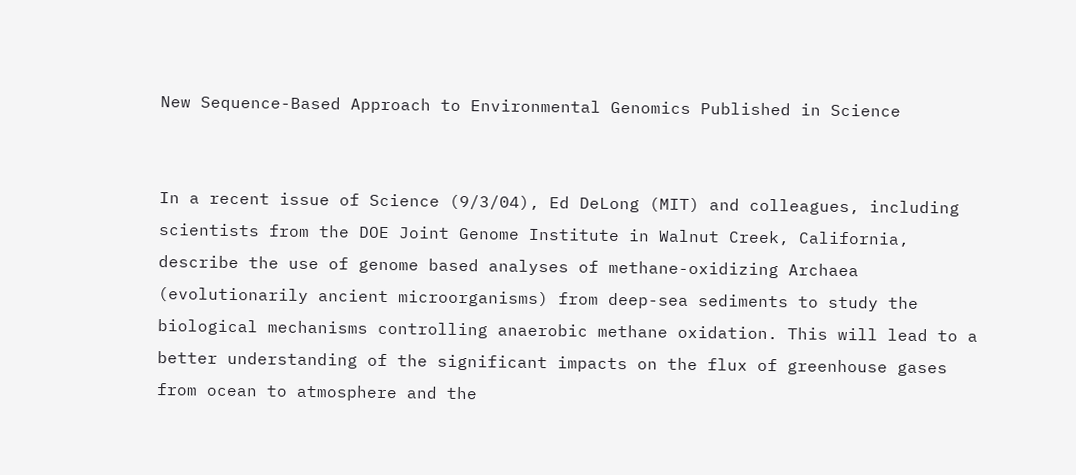New Sequence-Based Approach to Environmental Genomics Published in Science


In a recent issue of Science (9/3/04), Ed DeLong (MIT) and colleagues, including scientists from the DOE Joint Genome Institute in Walnut Creek, California, describe the use of genome based analyses of methane-oxidizing Archaea (evolutionarily ancient microorganisms) from deep-sea sediments to study the biological mechanisms controlling anaerobic methane oxidation. This will lead to a better understanding of the significant impacts on the flux of greenhouse gases from ocean to atmosphere and the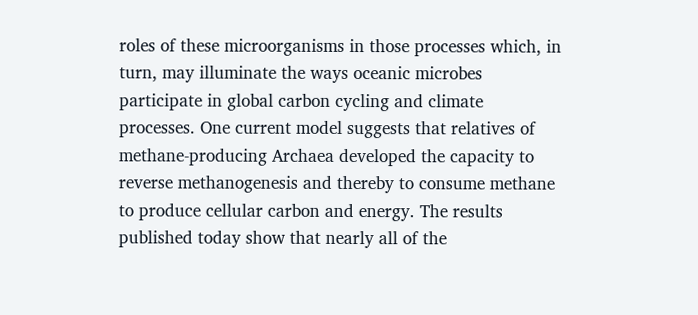roles of these microorganisms in those processes which, in turn, may illuminate the ways oceanic microbes participate in global carbon cycling and climate processes. One current model suggests that relatives of methane-producing Archaea developed the capacity to reverse methanogenesis and thereby to consume methane to produce cellular carbon and energy. The results published today show that nearly all of the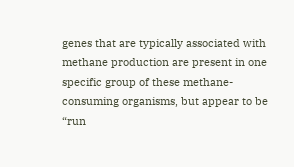genes that are typically associated with methane production are present in one specific group of these methane-consuming organisms, but appear to be “run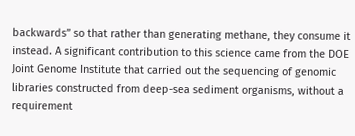backwards” so that rather than generating methane, they consume it instead. A significant contribution to this science came from the DOE Joint Genome Institute that carried out the sequencing of genomic libraries constructed from deep-sea sediment organisms, without a requirement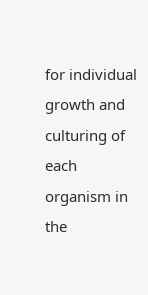for individual growth and culturing of each organism in the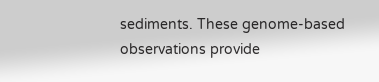sediments. These genome-based observations provide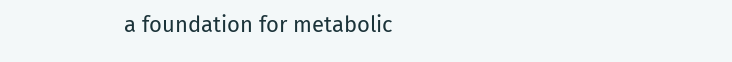a foundation for metabolic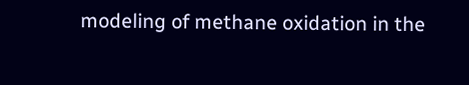modeling of methane oxidation in the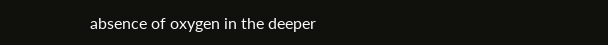absence of oxygen in the deeper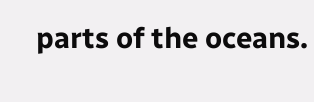parts of the oceans.